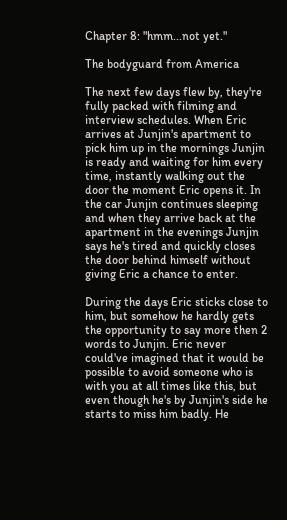Chapter 8: "hmm...not yet."

The bodyguard from America

The next few days flew by, they're fully packed with filming and interview schedules. When Eric arrives at Junjin's apartment to pick him up in the mornings Junjin is ready and waiting for him every time, instantly walking out the door the moment Eric opens it. In the car Junjin continues sleeping and when they arrive back at the apartment in the evenings Junjin says he's tired and quickly closes the door behind himself without giving Eric a chance to enter.

During the days Eric sticks close to him, but somehow he hardly gets the opportunity to say more then 2 words to Junjin. Eric never could've imagined that it would be possible to avoid someone who is with you at all times like this, but even though he's by Junjin's side he starts to miss him badly. He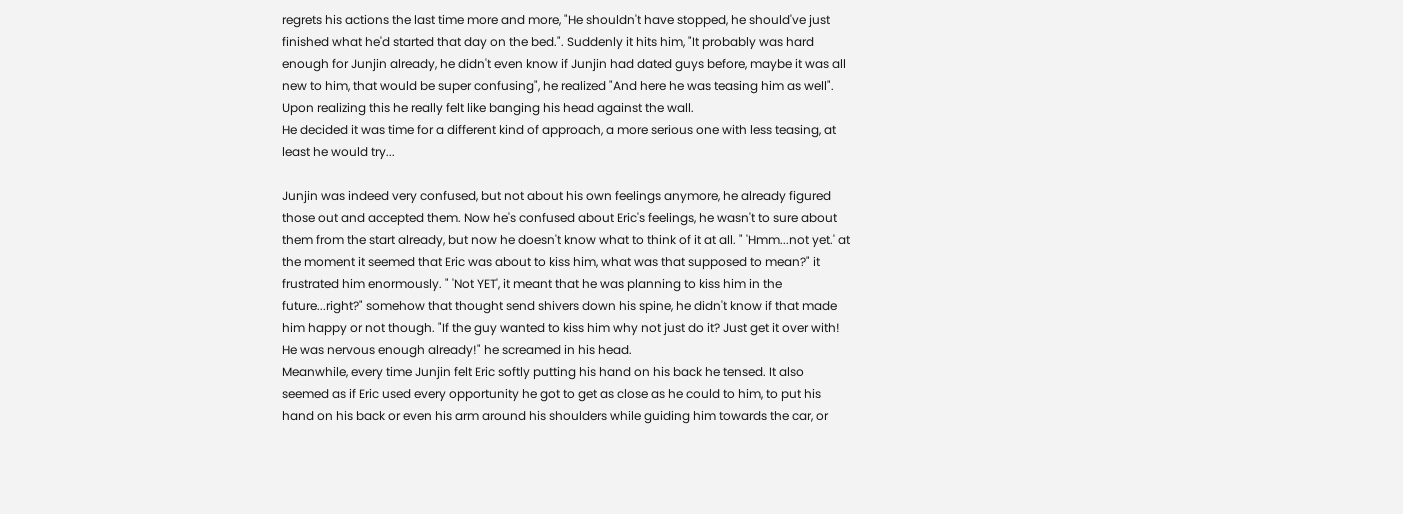regrets his actions the last time more and more, "He shouldn't have stopped, he should've just finished what he'd started that day on the bed.". Suddenly it hits him, "It probably was hard enough for Junjin already, he didn't even know if Junjin had dated guys before, maybe it was all new to him, that would be super confusing", he realized "And here he was teasing him as well". Upon realizing this he really felt like banging his head against the wall.
He decided it was time for a different kind of approach, a more serious one with less teasing, at least he would try...

Junjin was indeed very confused, but not about his own feelings anymore, he already figured those out and accepted them. Now he's confused about Eric's feelings, he wasn't to sure about them from the start already, but now he doesn't know what to think of it at all. " 'Hmm...not yet.' at the moment it seemed that Eric was about to kiss him, what was that supposed to mean?" it frustrated him enormously. " 'Not YET', it meant that he was planning to kiss him in the future...right?" somehow that thought send shivers down his spine, he didn't know if that made him happy or not though. "If the guy wanted to kiss him why not just do it? Just get it over with! He was nervous enough already!" he screamed in his head.
Meanwhile, every time Junjin felt Eric softly putting his hand on his back he tensed. It also seemed as if Eric used every opportunity he got to get as close as he could to him, to put his hand on his back or even his arm around his shoulders while guiding him towards the car, or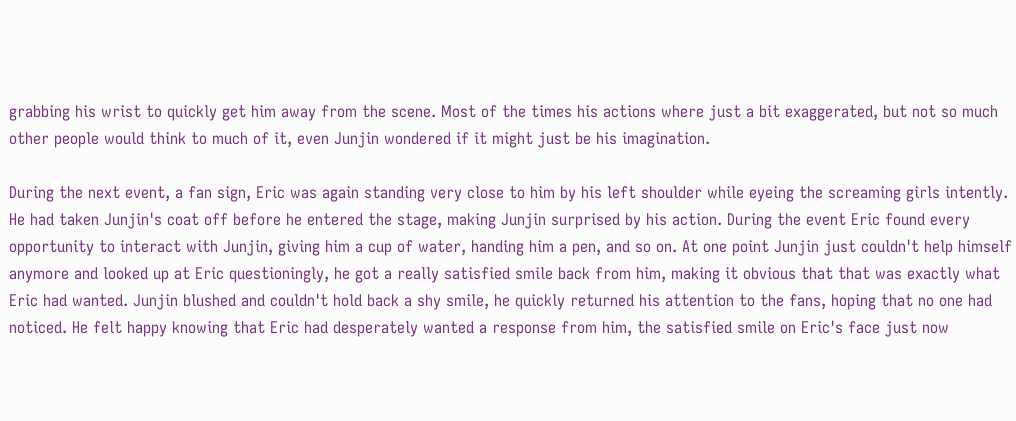grabbing his wrist to quickly get him away from the scene. Most of the times his actions where just a bit exaggerated, but not so much other people would think to much of it, even Junjin wondered if it might just be his imagination.

During the next event, a fan sign, Eric was again standing very close to him by his left shoulder while eyeing the screaming girls intently. He had taken Junjin's coat off before he entered the stage, making Junjin surprised by his action. During the event Eric found every opportunity to interact with Junjin, giving him a cup of water, handing him a pen, and so on. At one point Junjin just couldn't help himself anymore and looked up at Eric questioningly, he got a really satisfied smile back from him, making it obvious that that was exactly what Eric had wanted. Junjin blushed and couldn't hold back a shy smile, he quickly returned his attention to the fans, hoping that no one had noticed. He felt happy knowing that Eric had desperately wanted a response from him, the satisfied smile on Eric's face just now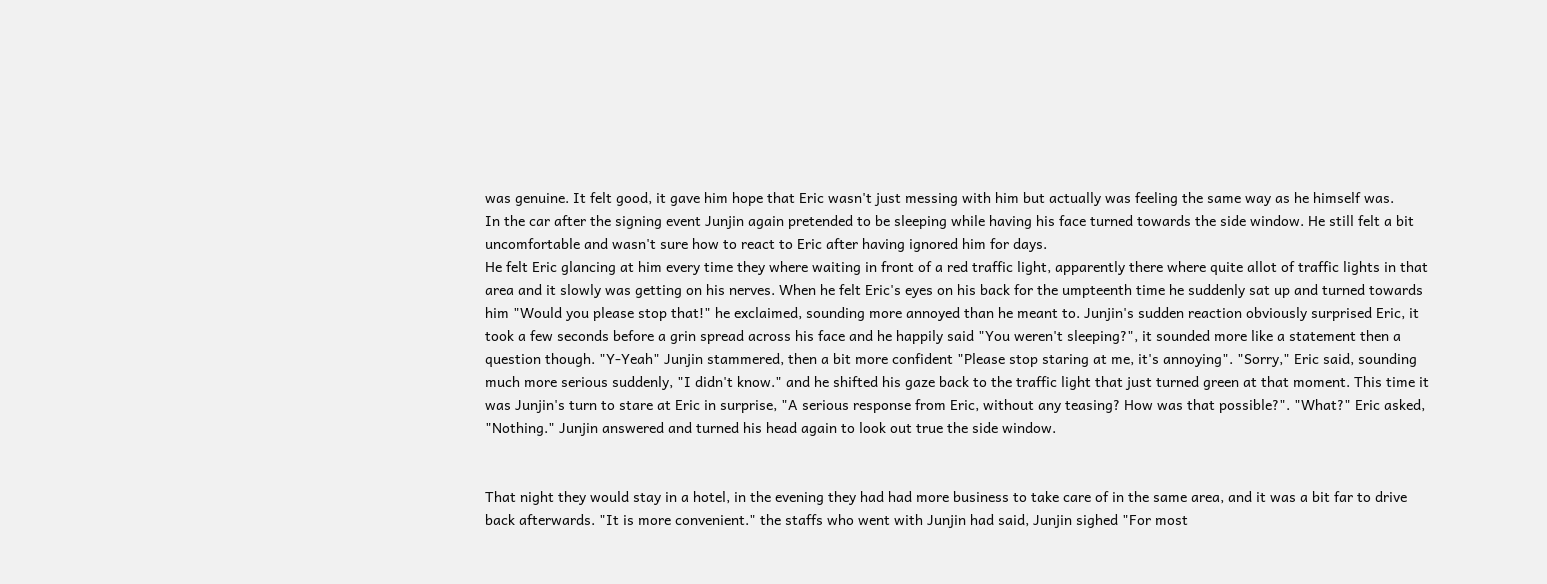was genuine. It felt good, it gave him hope that Eric wasn't just messing with him but actually was feeling the same way as he himself was.
In the car after the signing event Junjin again pretended to be sleeping while having his face turned towards the side window. He still felt a bit uncomfortable and wasn't sure how to react to Eric after having ignored him for days.
He felt Eric glancing at him every time they where waiting in front of a red traffic light, apparently there where quite allot of traffic lights in that area and it slowly was getting on his nerves. When he felt Eric's eyes on his back for the umpteenth time he suddenly sat up and turned towards him "Would you please stop that!" he exclaimed, sounding more annoyed than he meant to. Junjin's sudden reaction obviously surprised Eric, it took a few seconds before a grin spread across his face and he happily said "You weren't sleeping?", it sounded more like a statement then a question though. "Y-Yeah" Junjin stammered, then a bit more confident "Please stop staring at me, it's annoying". "Sorry," Eric said, sounding much more serious suddenly, "I didn't know." and he shifted his gaze back to the traffic light that just turned green at that moment. This time it was Junjin's turn to stare at Eric in surprise, "A serious response from Eric, without any teasing? How was that possible?". "What?" Eric asked, "Nothing." Junjin answered and turned his head again to look out true the side window.


That night they would stay in a hotel, in the evening they had had more business to take care of in the same area, and it was a bit far to drive back afterwards. "It is more convenient." the staffs who went with Junjin had said, Junjin sighed "For most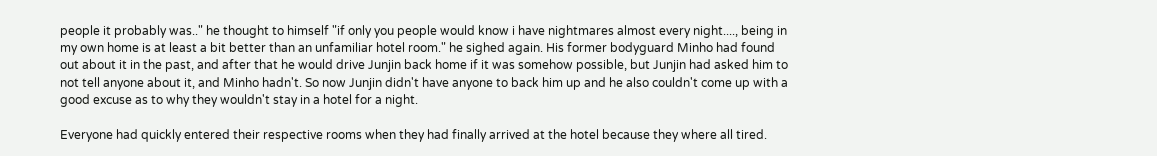people it probably was.." he thought to himself "if only you people would know i have nightmares almost every night...., being in my own home is at least a bit better than an unfamiliar hotel room." he sighed again. His former bodyguard Minho had found out about it in the past, and after that he would drive Junjin back home if it was somehow possible, but Junjin had asked him to not tell anyone about it, and Minho hadn't. So now Junjin didn't have anyone to back him up and he also couldn't come up with a good excuse as to why they wouldn't stay in a hotel for a night.

Everyone had quickly entered their respective rooms when they had finally arrived at the hotel because they where all tired.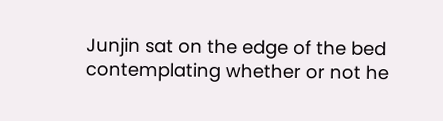Junjin sat on the edge of the bed contemplating whether or not he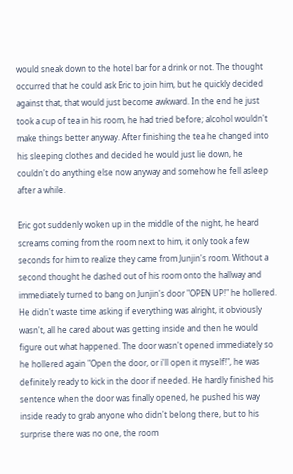would sneak down to the hotel bar for a drink or not. The thought occurred that he could ask Eric to join him, but he quickly decided against that, that would just become awkward. In the end he just took a cup of tea in his room, he had tried before; alcohol wouldn't make things better anyway. After finishing the tea he changed into his sleeping clothes and decided he would just lie down, he couldn't do anything else now anyway and somehow he fell asleep after a while.

Eric got suddenly woken up in the middle of the night, he heard screams coming from the room next to him, it only took a few seconds for him to realize they came from Junjin's room. Without a second thought he dashed out of his room onto the hallway and immediately turned to bang on Junjin's door "OPEN UP!" he hollered. He didn't waste time asking if everything was alright, it obviously wasn't, all he cared about was getting inside and then he would figure out what happened. The door wasn't opened immediately so he hollered again "Open the door, or i'll open it myself!", he was definitely ready to kick in the door if needed. He hardly finished his sentence when the door was finally opened, he pushed his way inside ready to grab anyone who didn't belong there, but to his surprise there was no one, the room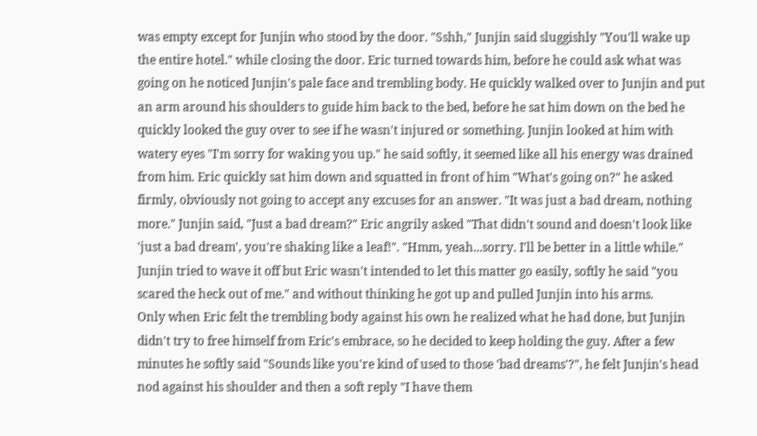was empty except for Junjin who stood by the door. "Sshh," Junjin said sluggishly "You'll wake up the entire hotel." while closing the door. Eric turned towards him, before he could ask what was going on he noticed Junjin's pale face and trembling body. He quickly walked over to Junjin and put an arm around his shoulders to guide him back to the bed, before he sat him down on the bed he quickly looked the guy over to see if he wasn't injured or something. Junjin looked at him with watery eyes "I'm sorry for waking you up." he said softly, it seemed like all his energy was drained from him. Eric quickly sat him down and squatted in front of him "What's going on?" he asked firmly, obviously not going to accept any excuses for an answer. "It was just a bad dream, nothing more." Junjin said, "Just a bad dream?" Eric angrily asked "That didn't sound and doesn't look like 'just a bad dream', you're shaking like a leaf!". "Hmm, yeah...sorry. I'll be better in a little while." Junjin tried to wave it off but Eric wasn't intended to let this matter go easily, softly he said "you scared the heck out of me." and without thinking he got up and pulled Junjin into his arms.
Only when Eric felt the trembling body against his own he realized what he had done, but Junjin didn't try to free himself from Eric's embrace, so he decided to keep holding the guy. After a few minutes he softly said "Sounds like you're kind of used to those 'bad dreams'?", he felt Junjin's head nod against his shoulder and then a soft reply "I have them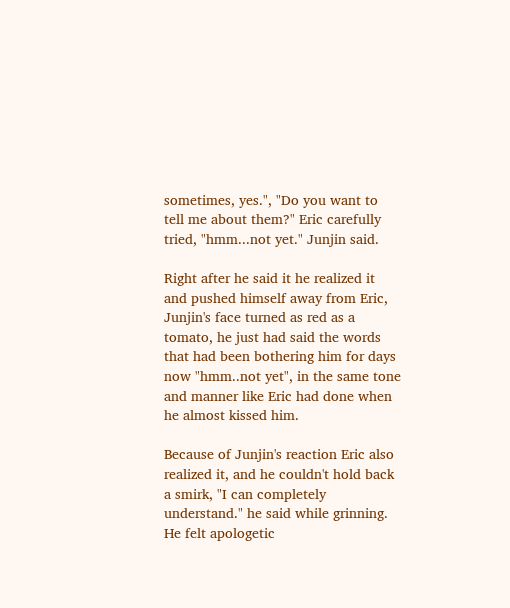sometimes, yes.", "Do you want to tell me about them?" Eric carefully tried, "hmm...not yet." Junjin said.

Right after he said it he realized it and pushed himself away from Eric, Junjin's face turned as red as a tomato, he just had said the words that had been bothering him for days now "hmm..not yet", in the same tone and manner like Eric had done when he almost kissed him.

Because of Junjin's reaction Eric also realized it, and he couldn't hold back a smirk, "I can completely understand." he said while grinning. He felt apologetic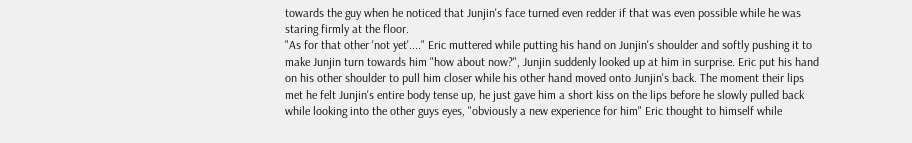towards the guy when he noticed that Junjin's face turned even redder if that was even possible while he was staring firmly at the floor.
"As for that other 'not yet'...." Eric muttered while putting his hand on Junjin's shoulder and softly pushing it to make Junjin turn towards him "how about now?", Junjin suddenly looked up at him in surprise. Eric put his hand on his other shoulder to pull him closer while his other hand moved onto Junjin's back. The moment their lips met he felt Junjin's entire body tense up, he just gave him a short kiss on the lips before he slowly pulled back while looking into the other guys eyes, "obviously a new experience for him" Eric thought to himself while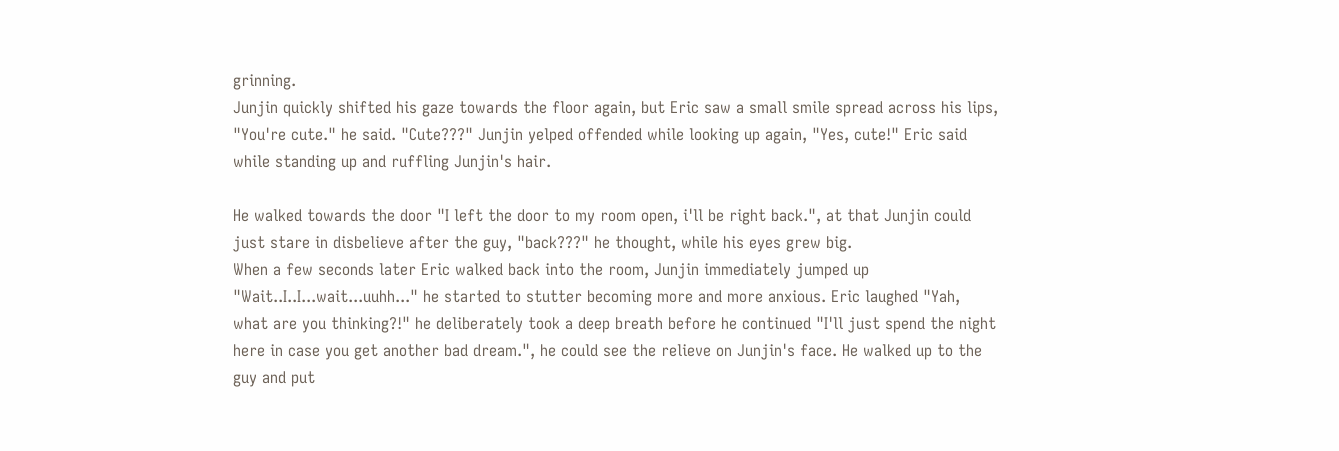grinning.
Junjin quickly shifted his gaze towards the floor again, but Eric saw a small smile spread across his lips, "You're cute." he said. "Cute???" Junjin yelped offended while looking up again, "Yes, cute!" Eric said while standing up and ruffling Junjin's hair.

He walked towards the door "I left the door to my room open, i'll be right back.", at that Junjin could just stare in disbelieve after the guy, "back???" he thought, while his eyes grew big.
When a few seconds later Eric walked back into the room, Junjin immediately jumped up "Wait..I..I...wait...uuhh..." he started to stutter becoming more and more anxious. Eric laughed "Yah, what are you thinking?!" he deliberately took a deep breath before he continued "I'll just spend the night here in case you get another bad dream.", he could see the relieve on Junjin's face. He walked up to the guy and put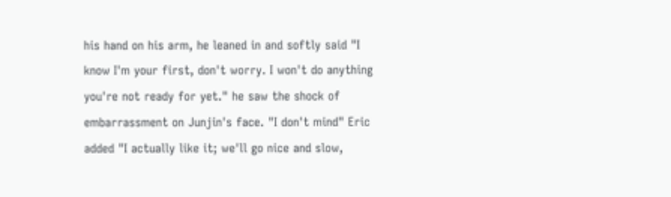his hand on his arm, he leaned in and softly said "I know I'm your first, don't worry. I won't do anything you're not ready for yet." he saw the shock of embarrassment on Junjin's face. "I don't mind" Eric added "I actually like it; we'll go nice and slow,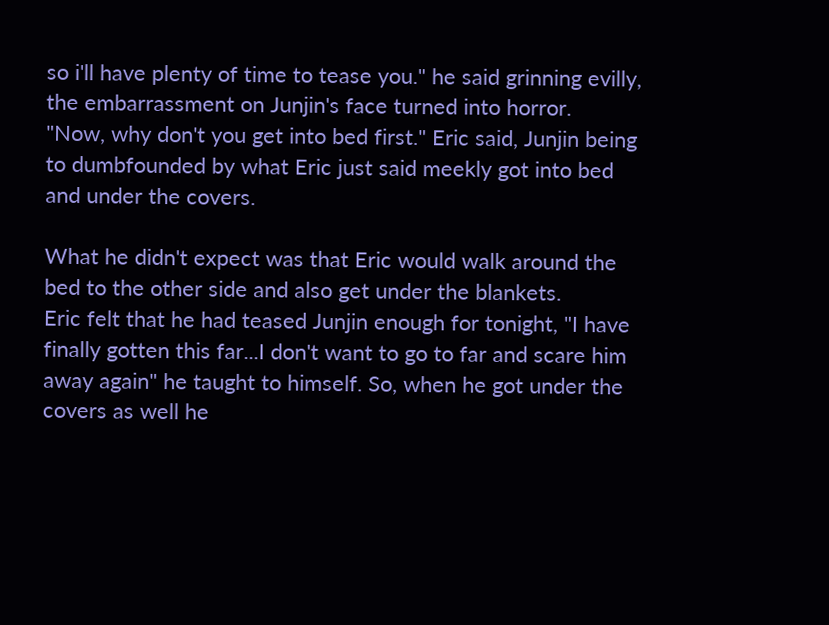so i'll have plenty of time to tease you." he said grinning evilly, the embarrassment on Junjin's face turned into horror.
"Now, why don't you get into bed first." Eric said, Junjin being to dumbfounded by what Eric just said meekly got into bed and under the covers.

What he didn't expect was that Eric would walk around the bed to the other side and also get under the blankets.
Eric felt that he had teased Junjin enough for tonight, "I have finally gotten this far...I don't want to go to far and scare him away again" he taught to himself. So, when he got under the covers as well he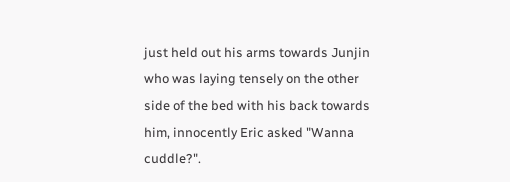just held out his arms towards Junjin who was laying tensely on the other side of the bed with his back towards him, innocently Eric asked "Wanna cuddle?".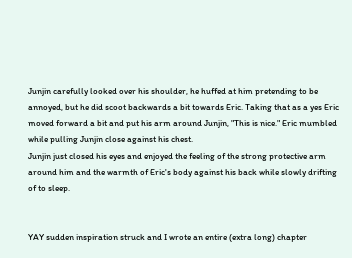Junjin carefully looked over his shoulder, he huffed at him pretending to be annoyed, but he did scoot backwards a bit towards Eric. Taking that as a yes Eric moved forward a bit and put his arm around Junjin, "This is nice." Eric mumbled while pulling Junjin close against his chest.
Junjin just closed his eyes and enjoyed the feeling of the strong protective arm around him and the warmth of Eric's body against his back while slowly drifting of to sleep.


YAY sudden inspiration struck and I wrote an entire (extra long) chapter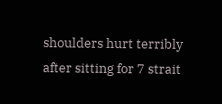shoulders hurt terribly after sitting for 7 strait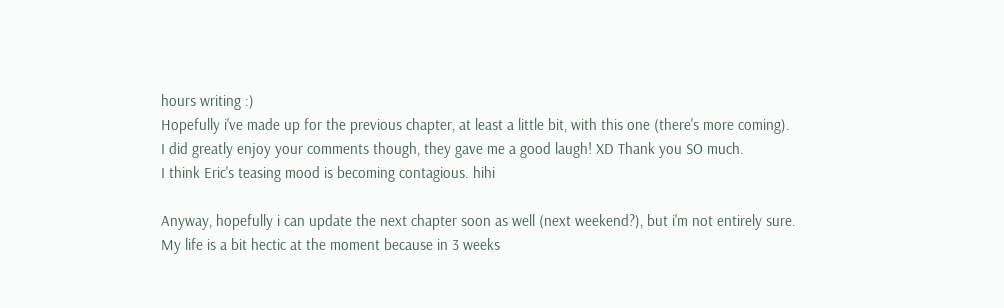hours writing :)
Hopefully i've made up for the previous chapter, at least a little bit, with this one (there's more coming).
I did greatly enjoy your comments though, they gave me a good laugh! XD Thank you SO much.
I think Eric's teasing mood is becoming contagious. hihi

Anyway, hopefully i can update the next chapter soon as well (next weekend?), but i'm not entirely sure.
My life is a bit hectic at the moment because in 3 weeks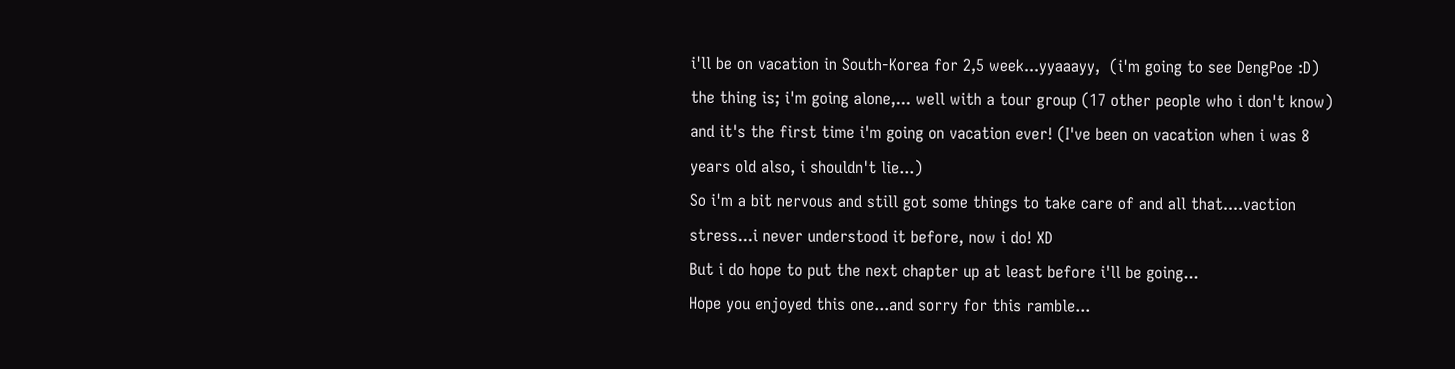i'll be on vacation in South-Korea for 2,5 week...yyaaayy,  (i'm going to see DengPoe :D)
the thing is; i'm going alone,... well with a tour group (17 other people who i don't know)
and it's the first time i'm going on vacation ever! (I've been on vacation when i was 8 years old also, i shouldn't lie...)
So i'm a bit nervous and still got some things to take care of and all that....vaction stress...i never understood it before, now i do! XD
But i do hope to put the next chapter up at least before i'll be going...
Hope you enjoyed this one...and sorry for this ramble...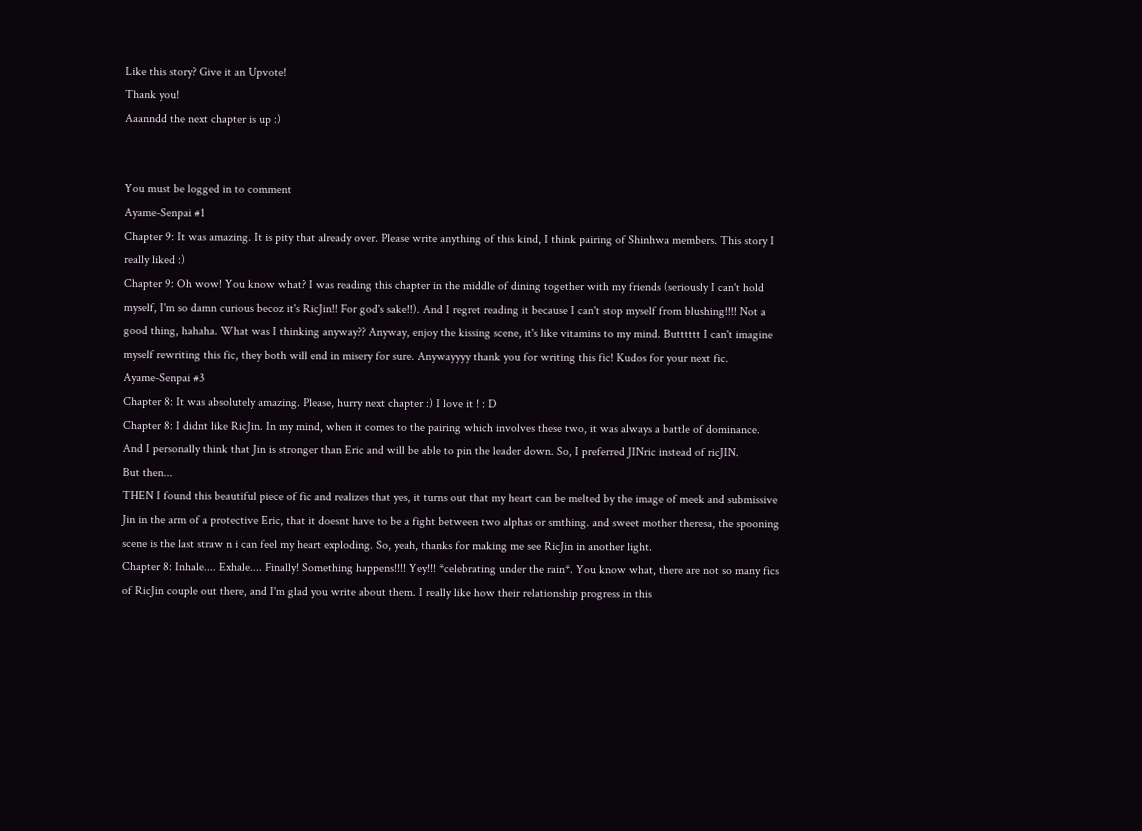Like this story? Give it an Upvote!
Thank you!
Aaanndd the next chapter is up :)


You must be logged in to comment
Ayame-Senpai #1
Chapter 9: It was amazing. It is pity that already over. Please write anything of this kind, I think pairing of Shinhwa members. This story I really liked :)
Chapter 9: Oh wow! You know what? I was reading this chapter in the middle of dining together with my friends (seriously I can't hold myself, I'm so damn curious becoz it's RicJin!! For god's sake!!). And I regret reading it because I can't stop myself from blushing!!!! Not a good thing, hahaha. What was I thinking anyway?? Anyway, enjoy the kissing scene, it's like vitamins to my mind. Butttttt I can't imagine myself rewriting this fic, they both will end in misery for sure. Anywayyyy thank you for writing this fic! Kudos for your next fic.
Ayame-Senpai #3
Chapter 8: It was absolutely amazing. Please, hurry next chapter :) I love it ! : D
Chapter 8: I didnt like RicJin. In my mind, when it comes to the pairing which involves these two, it was always a battle of dominance. And I personally think that Jin is stronger than Eric and will be able to pin the leader down. So, I preferred JINric instead of ricJIN.
But then...
THEN I found this beautiful piece of fic and realizes that yes, it turns out that my heart can be melted by the image of meek and submissive Jin in the arm of a protective Eric, that it doesnt have to be a fight between two alphas or smthing. and sweet mother theresa, the spooning scene is the last straw n i can feel my heart exploding. So, yeah, thanks for making me see RicJin in another light.
Chapter 8: Inhale.... Exhale.... Finally! Something happens!!!! Yey!!! *celebrating under the rain*. You know what, there are not so many fics of RicJin couple out there, and I'm glad you write about them. I really like how their relationship progress in this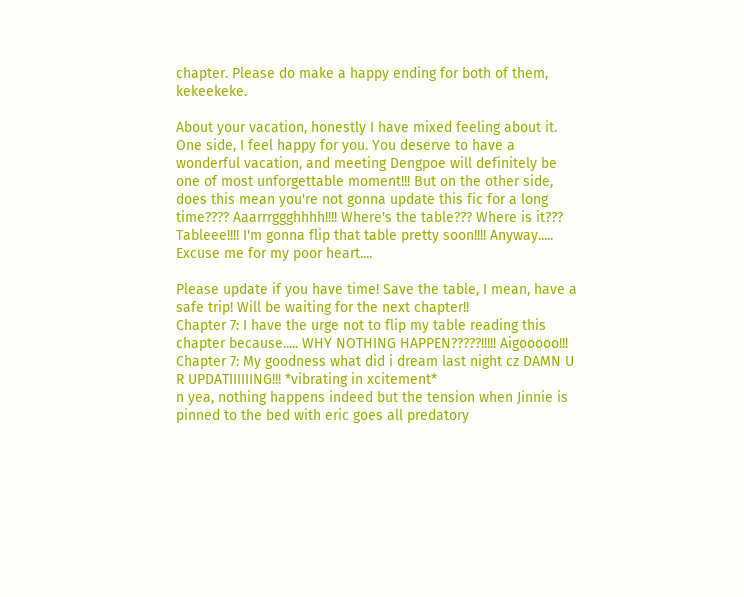chapter. Please do make a happy ending for both of them, kekeekeke.

About your vacation, honestly I have mixed feeling about it. One side, I feel happy for you. You deserve to have a wonderful vacation, and meeting Dengpoe will definitely be one of most unforgettable moment!!! But on the other side, does this mean you're not gonna update this fic for a long time???? Aaarrrggghhhh!!!! Where's the table??? Where is it??? Tableee!!!! I'm gonna flip that table pretty soon!!!! Anyway..... Excuse me for my poor heart....

Please update if you have time! Save the table, I mean, have a safe trip! Will be waiting for the next chapter!!
Chapter 7: I have the urge not to flip my table reading this chapter because..... WHY NOTHING HAPPEN?????!!!!! Aigooooo!!!
Chapter 7: My goodness what did i dream last night cz DAMN U R UPDATIIIIIING!!! *vibrating in xcitement*
n yea, nothing happens indeed but the tension when Jinnie is pinned to the bed with eric goes all predatory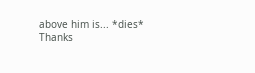above him is... *dies*
Thanks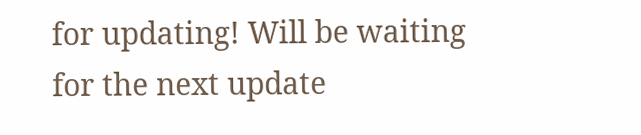for updating! Will be waiting for the next update